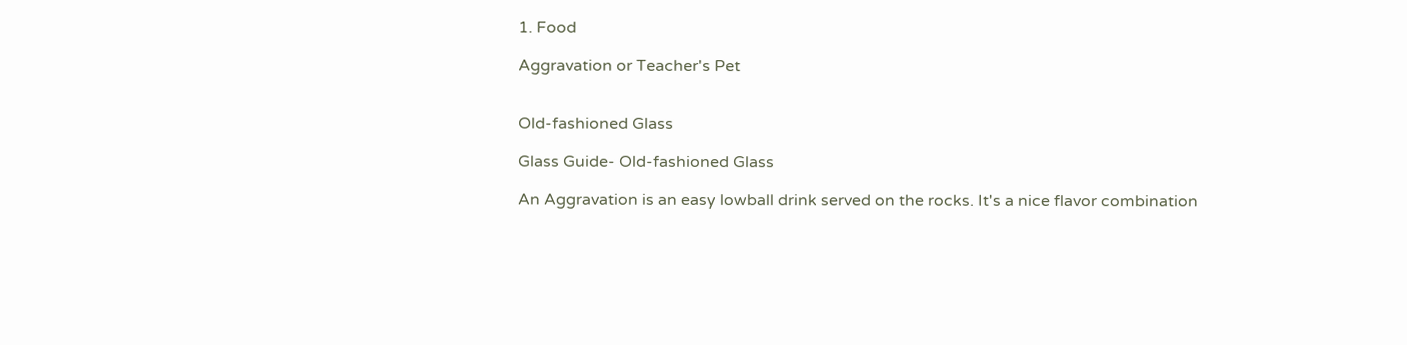1. Food

Aggravation or Teacher's Pet


Old-fashioned Glass

Glass Guide- Old-fashioned Glass

An Aggravation is an easy lowball drink served on the rocks. It's a nice flavor combination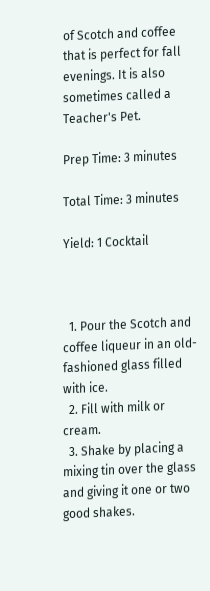of Scotch and coffee that is perfect for fall evenings. It is also sometimes called a Teacher's Pet.

Prep Time: 3 minutes

Total Time: 3 minutes

Yield: 1 Cocktail



  1. Pour the Scotch and coffee liqueur in an old-fashioned glass filled with ice.
  2. Fill with milk or cream.
  3. Shake by placing a mixing tin over the glass and giving it one or two good shakes.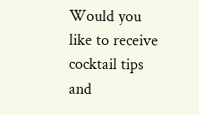Would you like to receive cocktail tips and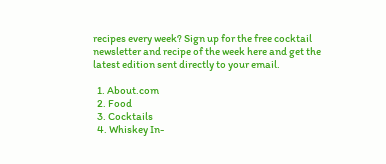recipes every week? Sign up for the free cocktail newsletter and recipe of the week here and get the latest edition sent directly to your email.

  1. About.com
  2. Food
  3. Cocktails
  4. Whiskey In-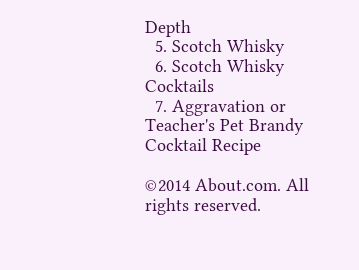Depth
  5. Scotch Whisky
  6. Scotch Whisky Cocktails
  7. Aggravation or Teacher's Pet Brandy Cocktail Recipe

©2014 About.com. All rights reserved.